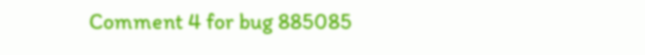Comment 4 for bug 885085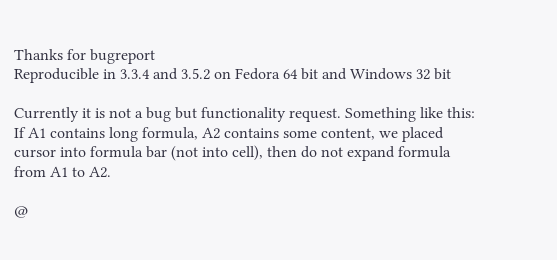Thanks for bugreport
Reproducible in 3.3.4 and 3.5.2 on Fedora 64 bit and Windows 32 bit

Currently it is not a bug but functionality request. Something like this:
If A1 contains long formula, A2 contains some content, we placed cursor into formula bar (not into cell), then do not expand formula from A1 to A2.

@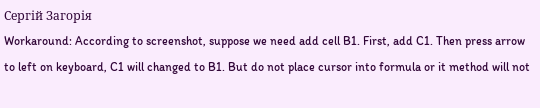Сергій Загорія
Workaround: According to screenshot, suppose we need add cell B1. First, add C1. Then press arrow to left on keyboard, C1 will changed to B1. But do not place cursor into formula or it method will not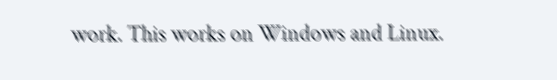work. This works on Windows and Linux.